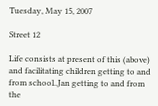Tuesday, May 15, 2007

Street 12

Life consists at present of this (above) and facilitating children getting to and from school..Jan getting to and from the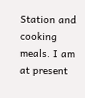Station and cooking meals. I am at present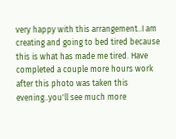very happy with this arrangement..I am creating and going to bed tired because this is what has made me tired. Have completed a couple more hours work after this photo was taken this evening..you'll see much more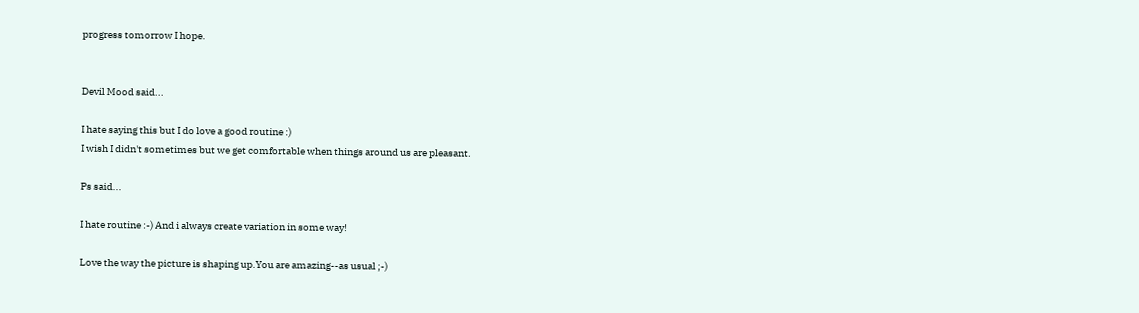progress tomorrow I hope.


Devil Mood said...

I hate saying this but I do love a good routine :)
I wish I didn't sometimes but we get comfortable when things around us are pleasant.

Ps said...

I hate routine :-) And i always create variation in some way!

Love the way the picture is shaping up.You are amazing--as usual ;-)